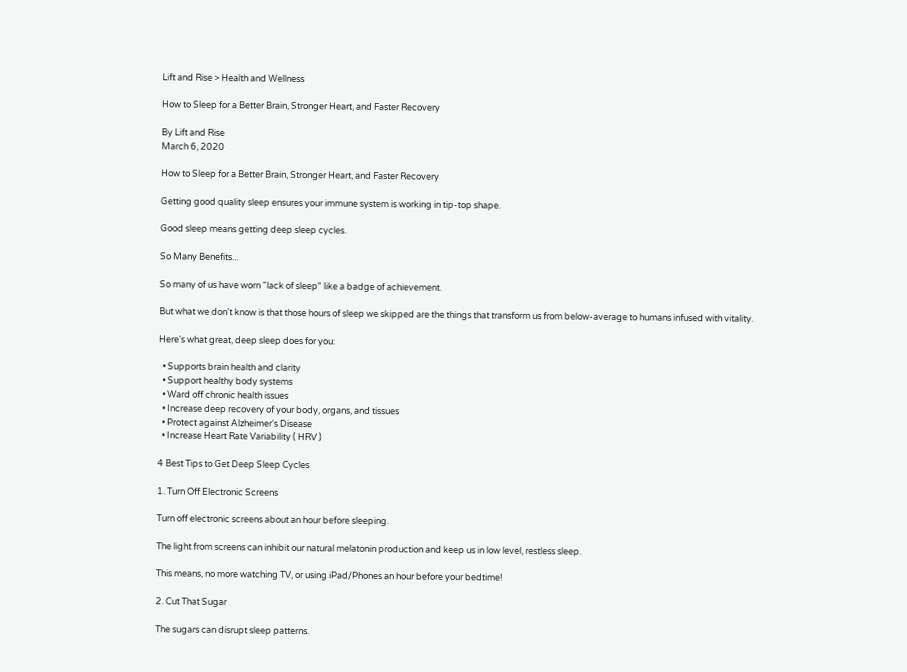Lift and Rise > Health and Wellness

How to Sleep for a Better Brain, Stronger Heart, and Faster Recovery

By Lift and Rise
March 6, 2020

How to Sleep for a Better Brain, Stronger Heart, and Faster Recovery

Getting good quality sleep ensures your immune system is working in tip-top shape.

Good sleep means getting deep sleep cycles.

So Many Benefits...

So many of us have worn "lack of sleep" like a badge of achievement.

But what we don't know is that those hours of sleep we skipped are the things that transform us from below-average to humans infused with vitality.

Here's what great, deep sleep does for you:

  • Supports brain health and clarity
  • Support healthy body systems
  • Ward off chronic health issues
  • Increase deep recovery of your body, organs, and tissues
  • Protect against Alzheimer's Disease
  • Increase Heart Rate Variability ( HRV )

4 Best Tips to Get Deep Sleep Cycles

1. Turn Off Electronic Screens

Turn off electronic screens about an hour before sleeping.

The light from screens can inhibit our natural melatonin production and keep us in low level, restless sleep.

This means, no more watching TV, or using iPad/Phones an hour before your bedtime!

2. Cut That Sugar

The sugars can disrupt sleep patterns.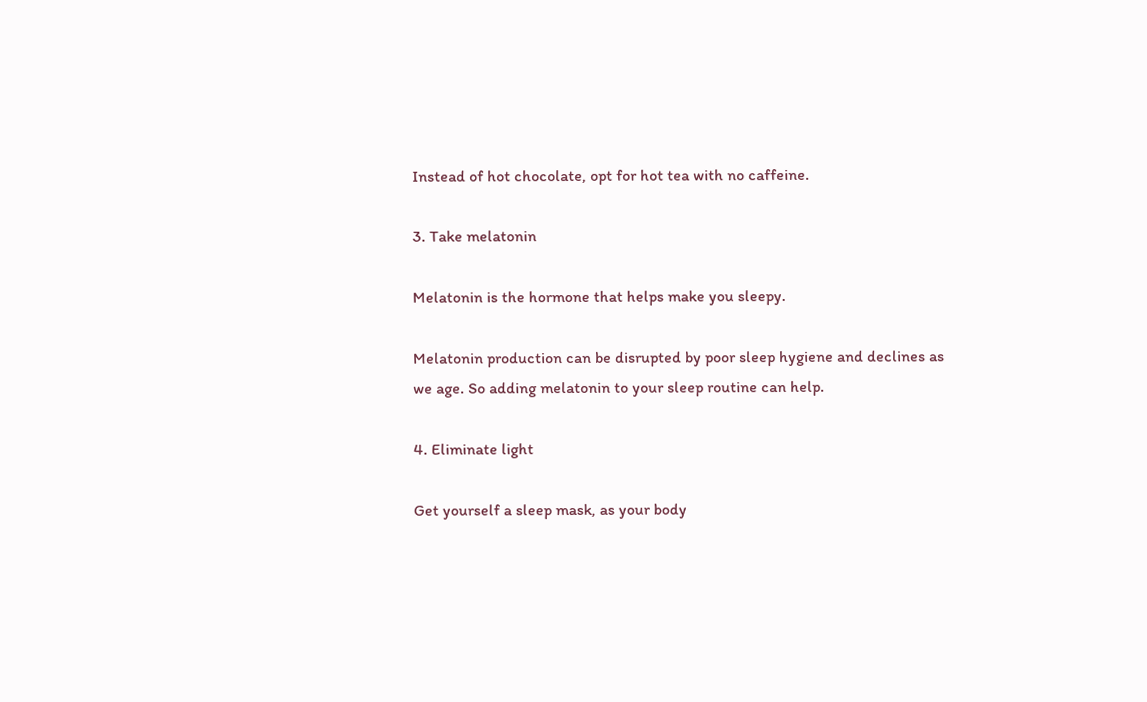Instead of hot chocolate, opt for hot tea with no caffeine.

3. Take melatonin

Melatonin is the hormone that helps make you sleepy.

Melatonin production can be disrupted by poor sleep hygiene and declines as we age. So adding melatonin to your sleep routine can help.

4. Eliminate light

Get yourself a sleep mask, as your body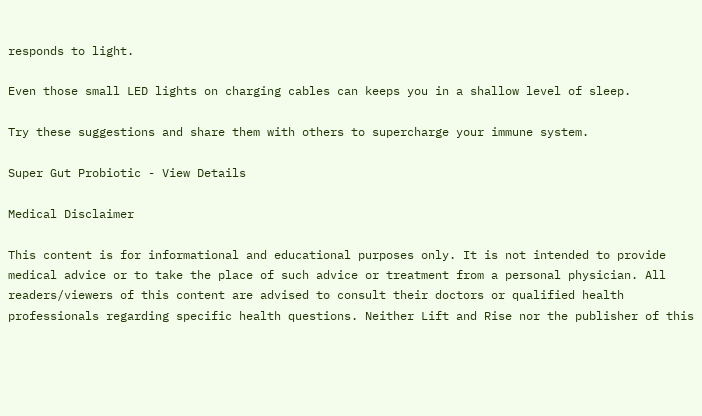responds to light.

Even those small LED lights on charging cables can keeps you in a shallow level of sleep.

Try these suggestions and share them with others to supercharge your immune system.

Super Gut Probiotic - View Details

Medical Disclaimer

This content is for informational and educational purposes only. It is not intended to provide medical advice or to take the place of such advice or treatment from a personal physician. All readers/viewers of this content are advised to consult their doctors or qualified health professionals regarding specific health questions. Neither Lift and Rise nor the publisher of this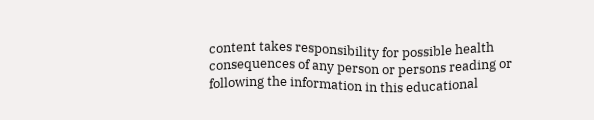content takes responsibility for possible health consequences of any person or persons reading or following the information in this educational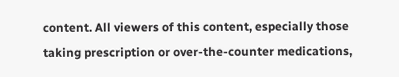content. All viewers of this content, especially those taking prescription or over-the-counter medications,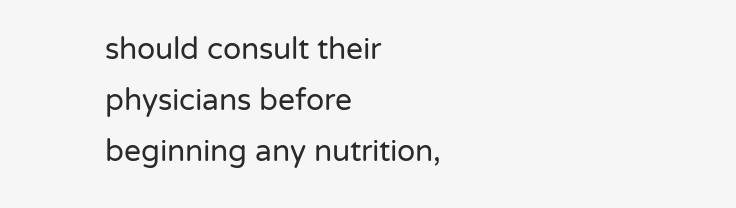should consult their physicians before beginning any nutrition,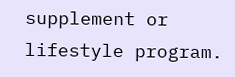supplement or lifestyle program.